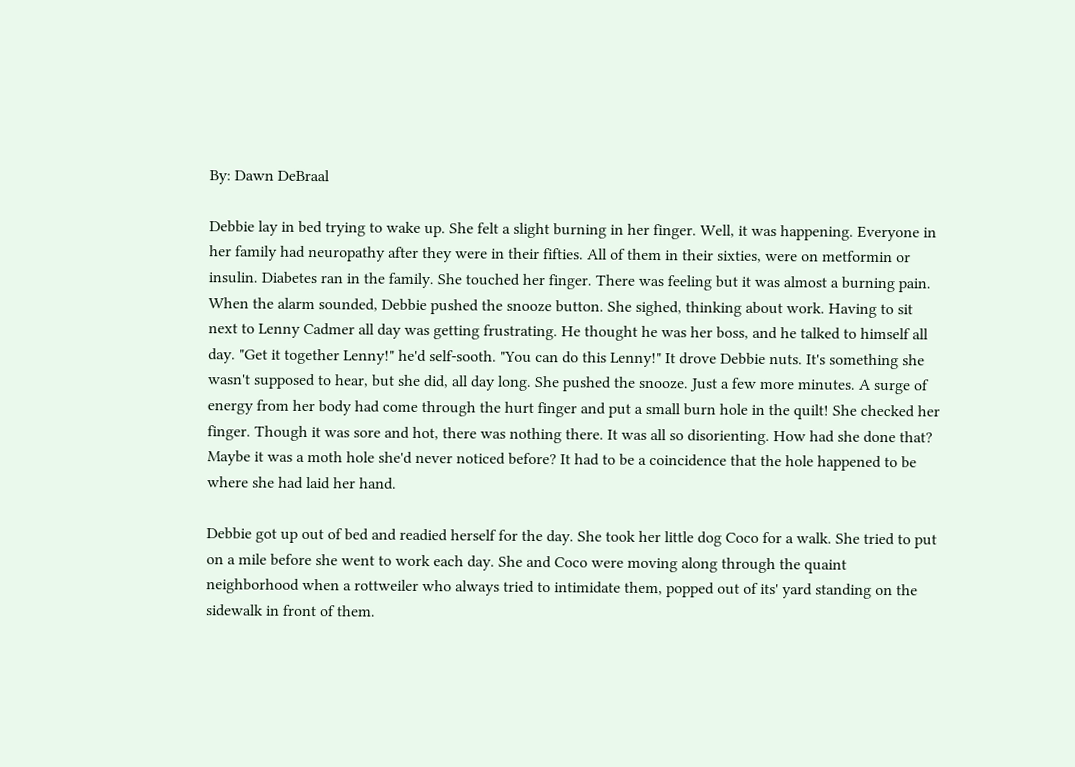By: Dawn DeBraal

Debbie lay in bed trying to wake up. She felt a slight burning in her finger. Well, it was happening. Everyone in her family had neuropathy after they were in their fifties. All of them in their sixties, were on metformin or insulin. Diabetes ran in the family. She touched her finger. There was feeling but it was almost a burning pain. When the alarm sounded, Debbie pushed the snooze button. She sighed, thinking about work. Having to sit next to Lenny Cadmer all day was getting frustrating. He thought he was her boss, and he talked to himself all day. "Get it together Lenny!" he'd self-sooth. "You can do this Lenny!" It drove Debbie nuts. It's something she wasn't supposed to hear, but she did, all day long. She pushed the snooze. Just a few more minutes. A surge of energy from her body had come through the hurt finger and put a small burn hole in the quilt! She checked her finger. Though it was sore and hot, there was nothing there. It was all so disorienting. How had she done that? Maybe it was a moth hole she'd never noticed before? It had to be a coincidence that the hole happened to be where she had laid her hand.

Debbie got up out of bed and readied herself for the day. She took her little dog Coco for a walk. She tried to put on a mile before she went to work each day. She and Coco were moving along through the quaint neighborhood when a rottweiler who always tried to intimidate them, popped out of its' yard standing on the sidewalk in front of them.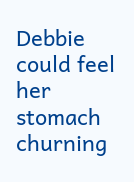Debbie could feel her stomach churning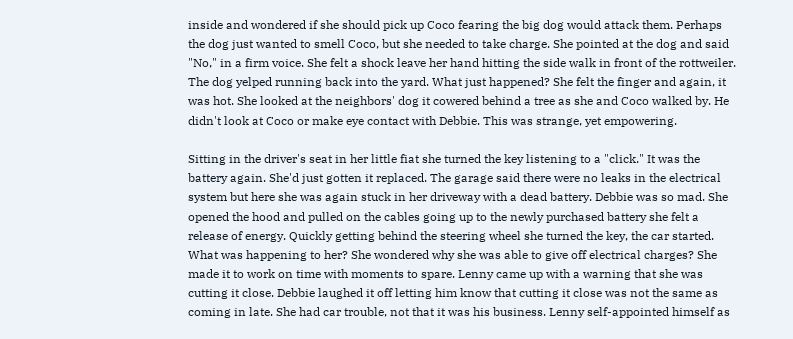inside and wondered if she should pick up Coco fearing the big dog would attack them. Perhaps the dog just wanted to smell Coco, but she needed to take charge. She pointed at the dog and said "No," in a firm voice. She felt a shock leave her hand hitting the side walk in front of the rottweiler. The dog yelped running back into the yard. What just happened? She felt the finger and again, it was hot. She looked at the neighbors' dog it cowered behind a tree as she and Coco walked by. He didn't look at Coco or make eye contact with Debbie. This was strange, yet empowering.

Sitting in the driver's seat in her little fiat she turned the key listening to a "click." It was the battery again. She'd just gotten it replaced. The garage said there were no leaks in the electrical system but here she was again stuck in her driveway with a dead battery. Debbie was so mad. She opened the hood and pulled on the cables going up to the newly purchased battery she felt a release of energy. Quickly getting behind the steering wheel she turned the key, the car started. What was happening to her? She wondered why she was able to give off electrical charges? She made it to work on time with moments to spare. Lenny came up with a warning that she was cutting it close. Debbie laughed it off letting him know that cutting it close was not the same as coming in late. She had car trouble, not that it was his business. Lenny self-appointed himself as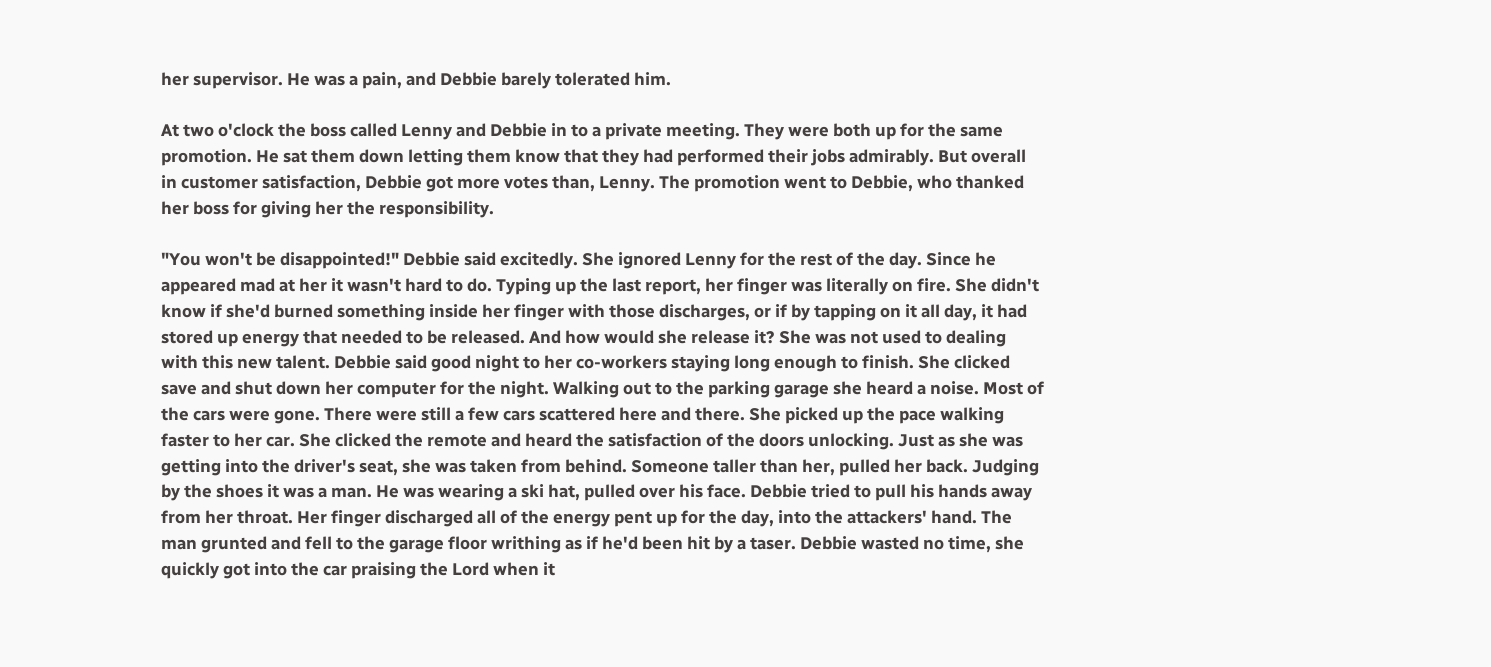her supervisor. He was a pain, and Debbie barely tolerated him.

At two o'clock the boss called Lenny and Debbie in to a private meeting. They were both up for the same promotion. He sat them down letting them know that they had performed their jobs admirably. But overall in customer satisfaction, Debbie got more votes than, Lenny. The promotion went to Debbie, who thanked her boss for giving her the responsibility.

"You won't be disappointed!" Debbie said excitedly. She ignored Lenny for the rest of the day. Since he appeared mad at her it wasn't hard to do. Typing up the last report, her finger was literally on fire. She didn't know if she'd burned something inside her finger with those discharges, or if by tapping on it all day, it had stored up energy that needed to be released. And how would she release it? She was not used to dealing with this new talent. Debbie said good night to her co-workers staying long enough to finish. She clicked save and shut down her computer for the night. Walking out to the parking garage she heard a noise. Most of the cars were gone. There were still a few cars scattered here and there. She picked up the pace walking faster to her car. She clicked the remote and heard the satisfaction of the doors unlocking. Just as she was getting into the driver's seat, she was taken from behind. Someone taller than her, pulled her back. Judging by the shoes it was a man. He was wearing a ski hat, pulled over his face. Debbie tried to pull his hands away from her throat. Her finger discharged all of the energy pent up for the day, into the attackers' hand. The man grunted and fell to the garage floor writhing as if he'd been hit by a taser. Debbie wasted no time, she quickly got into the car praising the Lord when it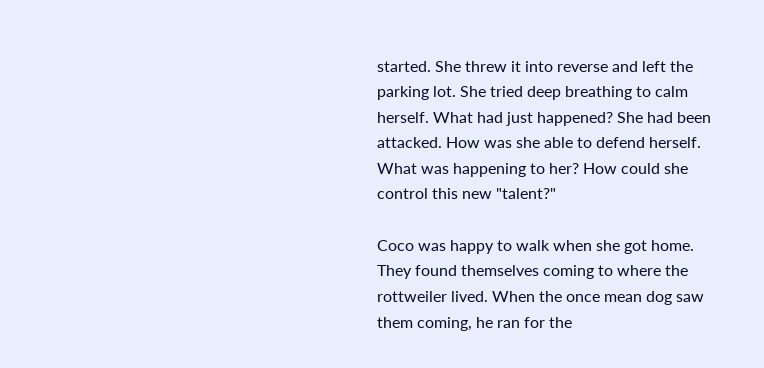started. She threw it into reverse and left the parking lot. She tried deep breathing to calm herself. What had just happened? She had been attacked. How was she able to defend herself. What was happening to her? How could she control this new "talent?"

Coco was happy to walk when she got home. They found themselves coming to where the rottweiler lived. When the once mean dog saw them coming, he ran for the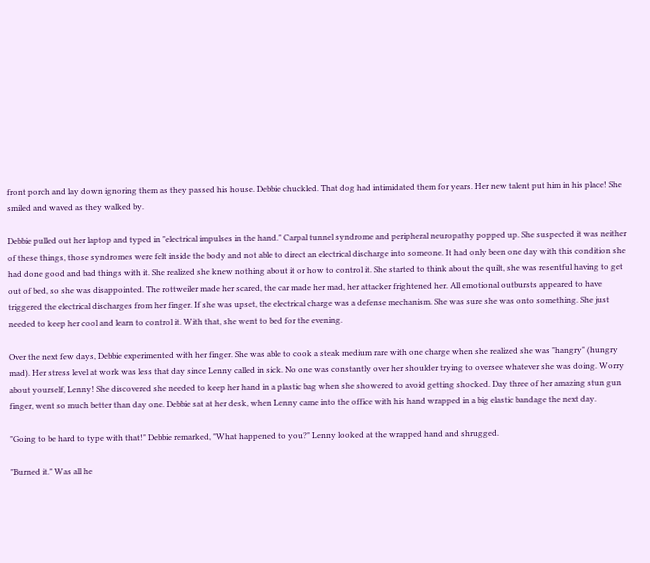front porch and lay down ignoring them as they passed his house. Debbie chuckled. That dog had intimidated them for years. Her new talent put him in his place! She smiled and waved as they walked by.

Debbie pulled out her laptop and typed in "electrical impulses in the hand." Carpal tunnel syndrome and peripheral neuropathy popped up. She suspected it was neither of these things, those syndromes were felt inside the body and not able to direct an electrical discharge into someone. It had only been one day with this condition she had done good and bad things with it. She realized she knew nothing about it or how to control it. She started to think about the quilt, she was resentful having to get out of bed, so she was disappointed. The rottweiler made her scared, the car made her mad, her attacker frightened her. All emotional outbursts appeared to have triggered the electrical discharges from her finger. If she was upset, the electrical charge was a defense mechanism. She was sure she was onto something. She just needed to keep her cool and learn to control it. With that, she went to bed for the evening.

Over the next few days, Debbie experimented with her finger. She was able to cook a steak medium rare with one charge when she realized she was "hangry" (hungry mad). Her stress level at work was less that day since Lenny called in sick. No one was constantly over her shoulder trying to oversee whatever she was doing. Worry about yourself, Lenny! She discovered she needed to keep her hand in a plastic bag when she showered to avoid getting shocked. Day three of her amazing stun gun finger, went so much better than day one. Debbie sat at her desk, when Lenny came into the office with his hand wrapped in a big elastic bandage the next day.

"Going to be hard to type with that!" Debbie remarked, "What happened to you?" Lenny looked at the wrapped hand and shrugged.

"Burned it." Was all he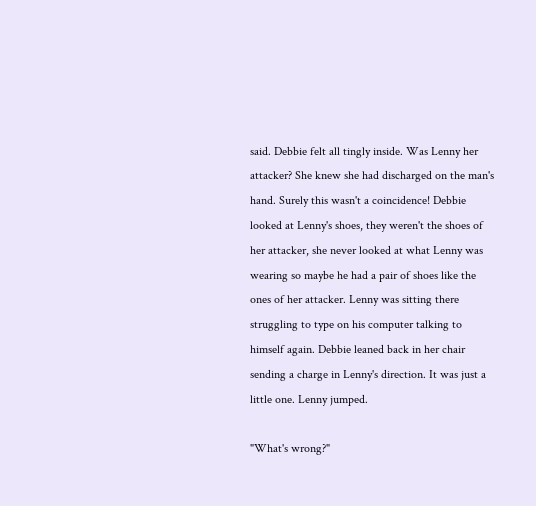said. Debbie felt all tingly inside. Was Lenny her attacker? She knew she had discharged on the man's hand. Surely this wasn't a coincidence! Debbie looked at Lenny's shoes, they weren't the shoes of her attacker, she never looked at what Lenny was wearing so maybe he had a pair of shoes like the ones of her attacker. Lenny was sitting there struggling to type on his computer talking to himself again. Debbie leaned back in her chair sending a charge in Lenny's direction. It was just a little one. Lenny jumped.

"What's wrong?"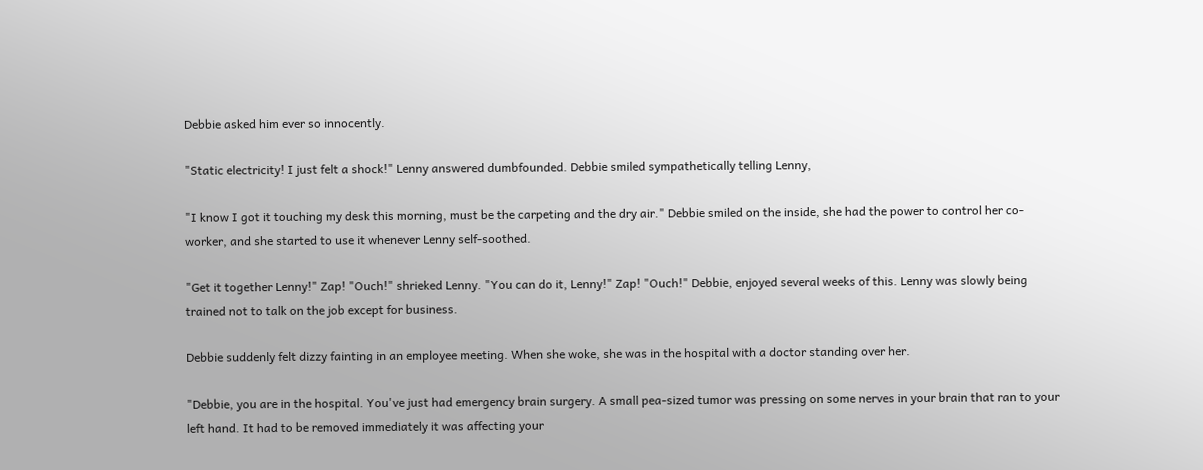Debbie asked him ever so innocently.

"Static electricity! I just felt a shock!" Lenny answered dumbfounded. Debbie smiled sympathetically telling Lenny,

"I know I got it touching my desk this morning, must be the carpeting and the dry air." Debbie smiled on the inside, she had the power to control her co-worker, and she started to use it whenever Lenny self-soothed.

"Get it together Lenny!" Zap! "Ouch!" shrieked Lenny. "You can do it, Lenny!" Zap! "Ouch!" Debbie, enjoyed several weeks of this. Lenny was slowly being trained not to talk on the job except for business.

Debbie suddenly felt dizzy fainting in an employee meeting. When she woke, she was in the hospital with a doctor standing over her.

"Debbie, you are in the hospital. You've just had emergency brain surgery. A small pea-sized tumor was pressing on some nerves in your brain that ran to your left hand. It had to be removed immediately it was affecting your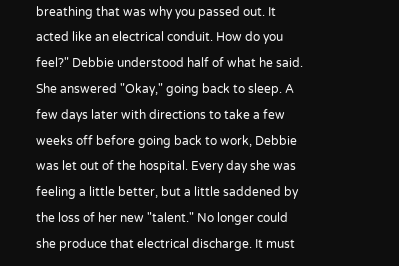breathing that was why you passed out. It acted like an electrical conduit. How do you feel?" Debbie understood half of what he said. She answered "Okay," going back to sleep. A few days later with directions to take a few weeks off before going back to work, Debbie was let out of the hospital. Every day she was feeling a little better, but a little saddened by the loss of her new "talent." No longer could she produce that electrical discharge. It must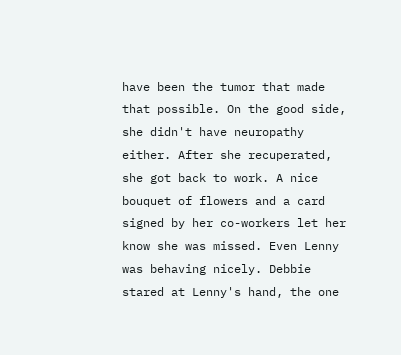have been the tumor that made that possible. On the good side, she didn't have neuropathy either. After she recuperated, she got back to work. A nice bouquet of flowers and a card signed by her co-workers let her know she was missed. Even Lenny was behaving nicely. Debbie stared at Lenny's hand, the one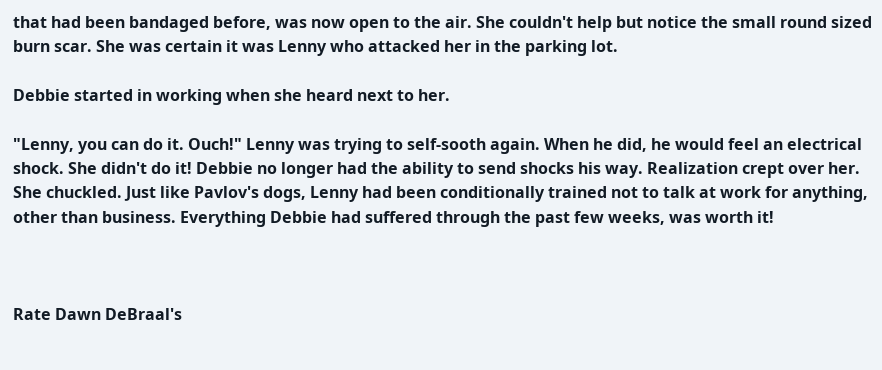that had been bandaged before, was now open to the air. She couldn't help but notice the small round sized burn scar. She was certain it was Lenny who attacked her in the parking lot.

Debbie started in working when she heard next to her.

"Lenny, you can do it. Ouch!" Lenny was trying to self-sooth again. When he did, he would feel an electrical shock. She didn't do it! Debbie no longer had the ability to send shocks his way. Realization crept over her. She chuckled. Just like Pavlov's dogs, Lenny had been conditionally trained not to talk at work for anything, other than business. Everything Debbie had suffered through the past few weeks, was worth it!



Rate Dawn DeBraal's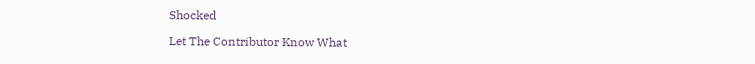Shocked

Let The Contributor Know What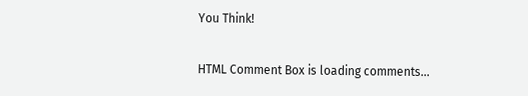You Think!

HTML Comment Box is loading comments...